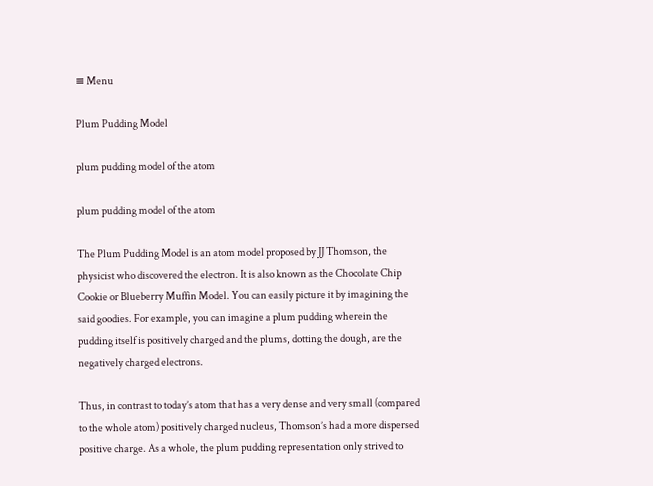≡ Menu

Plum Pudding Model

plum pudding model of the atom

plum pudding model of the atom

The Plum Pudding Model is an atom model proposed by JJ Thomson, the physicist who discovered the electron. It is also known as the Chocolate Chip Cookie or Blueberry Muffin Model. You can easily picture it by imagining the said goodies. For example, you can imagine a plum pudding wherein the pudding itself is positively charged and the plums, dotting the dough, are the negatively charged electrons.

Thus, in contrast to today’s atom that has a very dense and very small (compared to the whole atom) positively charged nucleus, Thomson’s had a more dispersed positive charge. As a whole, the plum pudding representation only strived to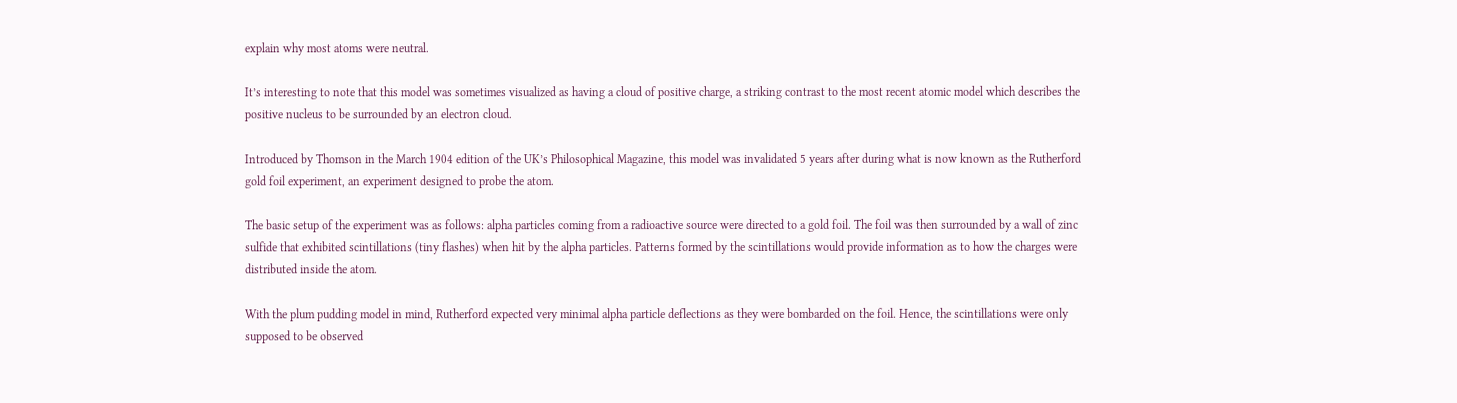explain why most atoms were neutral.

It’s interesting to note that this model was sometimes visualized as having a cloud of positive charge, a striking contrast to the most recent atomic model which describes the positive nucleus to be surrounded by an electron cloud.

Introduced by Thomson in the March 1904 edition of the UK’s Philosophical Magazine, this model was invalidated 5 years after during what is now known as the Rutherford gold foil experiment, an experiment designed to probe the atom.

The basic setup of the experiment was as follows: alpha particles coming from a radioactive source were directed to a gold foil. The foil was then surrounded by a wall of zinc sulfide that exhibited scintillations (tiny flashes) when hit by the alpha particles. Patterns formed by the scintillations would provide information as to how the charges were distributed inside the atom.

With the plum pudding model in mind, Rutherford expected very minimal alpha particle deflections as they were bombarded on the foil. Hence, the scintillations were only supposed to be observed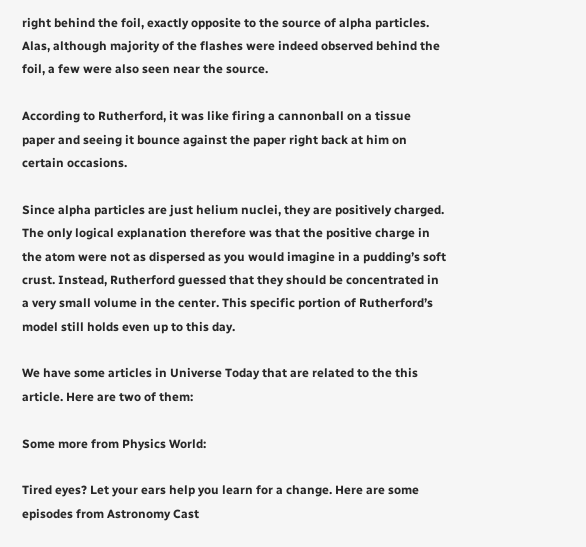right behind the foil, exactly opposite to the source of alpha particles. Alas, although majority of the flashes were indeed observed behind the foil, a few were also seen near the source.

According to Rutherford, it was like firing a cannonball on a tissue paper and seeing it bounce against the paper right back at him on certain occasions.

Since alpha particles are just helium nuclei, they are positively charged. The only logical explanation therefore was that the positive charge in the atom were not as dispersed as you would imagine in a pudding’s soft crust. Instead, Rutherford guessed that they should be concentrated in a very small volume in the center. This specific portion of Rutherford’s model still holds even up to this day.

We have some articles in Universe Today that are related to the this article. Here are two of them:

Some more from Physics World:

Tired eyes? Let your ears help you learn for a change. Here are some episodes from Astronomy Cast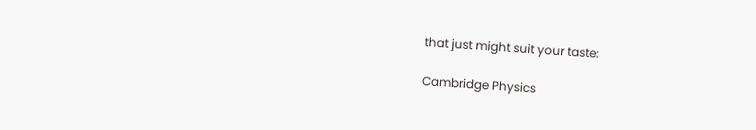that just might suit your taste:

Cambridge Physics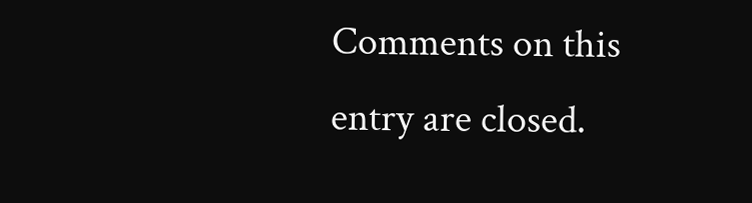Comments on this entry are closed.